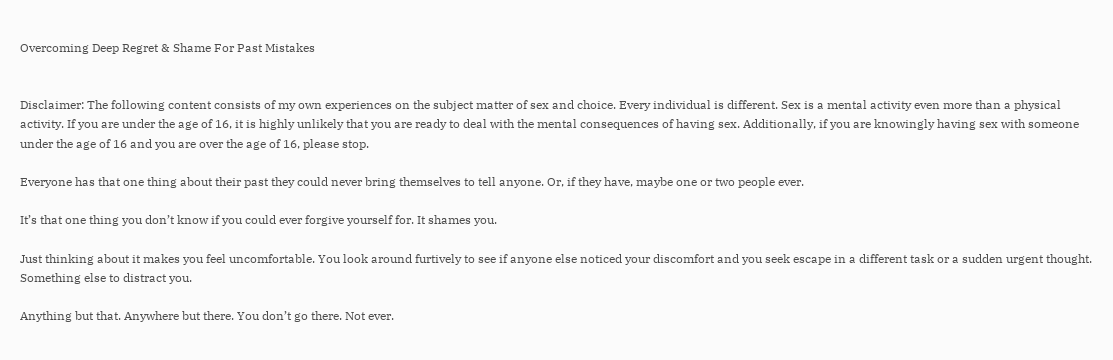Overcoming Deep Regret & Shame For Past Mistakes


Disclaimer: The following content consists of my own experiences on the subject matter of sex and choice. Every individual is different. Sex is a mental activity even more than a physical activity. If you are under the age of 16, it is highly unlikely that you are ready to deal with the mental consequences of having sex. Additionally, if you are knowingly having sex with someone under the age of 16 and you are over the age of 16, please stop.

Everyone has that one thing about their past they could never bring themselves to tell anyone. Or, if they have, maybe one or two people ever.

It’s that one thing you don’t know if you could ever forgive yourself for. It shames you.

Just thinking about it makes you feel uncomfortable. You look around furtively to see if anyone else noticed your discomfort and you seek escape in a different task or a sudden urgent thought. Something else to distract you.

Anything but that. Anywhere but there. You don’t go there. Not ever.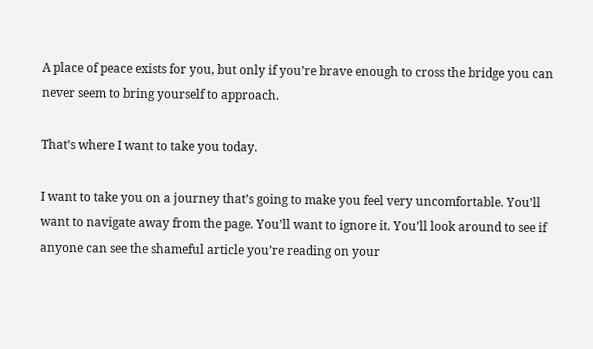A place of peace exists for you, but only if you’re brave enough to cross the bridge you can never seem to bring yourself to approach.

That’s where I want to take you today.

I want to take you on a journey that’s going to make you feel very uncomfortable. You’ll want to navigate away from the page. You’ll want to ignore it. You’ll look around to see if anyone can see the shameful article you’re reading on your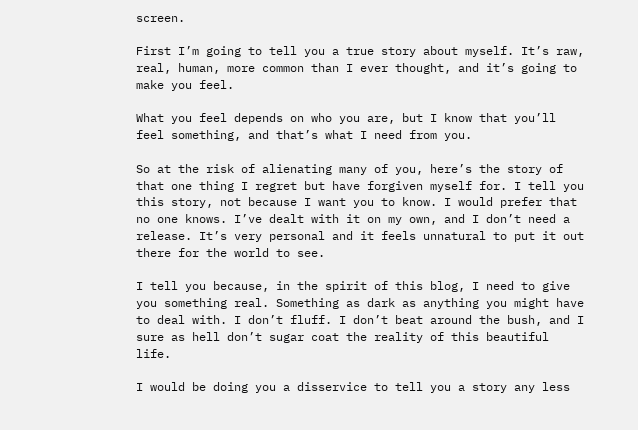screen.

First I’m going to tell you a true story about myself. It’s raw, real, human, more common than I ever thought, and it’s going to make you feel.

What you feel depends on who you are, but I know that you’ll feel something, and that’s what I need from you.

So at the risk of alienating many of you, here’s the story of that one thing I regret but have forgiven myself for. I tell you this story, not because I want you to know. I would prefer that no one knows. I’ve dealt with it on my own, and I don’t need a release. It’s very personal and it feels unnatural to put it out there for the world to see.

I tell you because, in the spirit of this blog, I need to give you something real. Something as dark as anything you might have to deal with. I don’t fluff. I don’t beat around the bush, and I sure as hell don’t sugar coat the reality of this beautiful life.

I would be doing you a disservice to tell you a story any less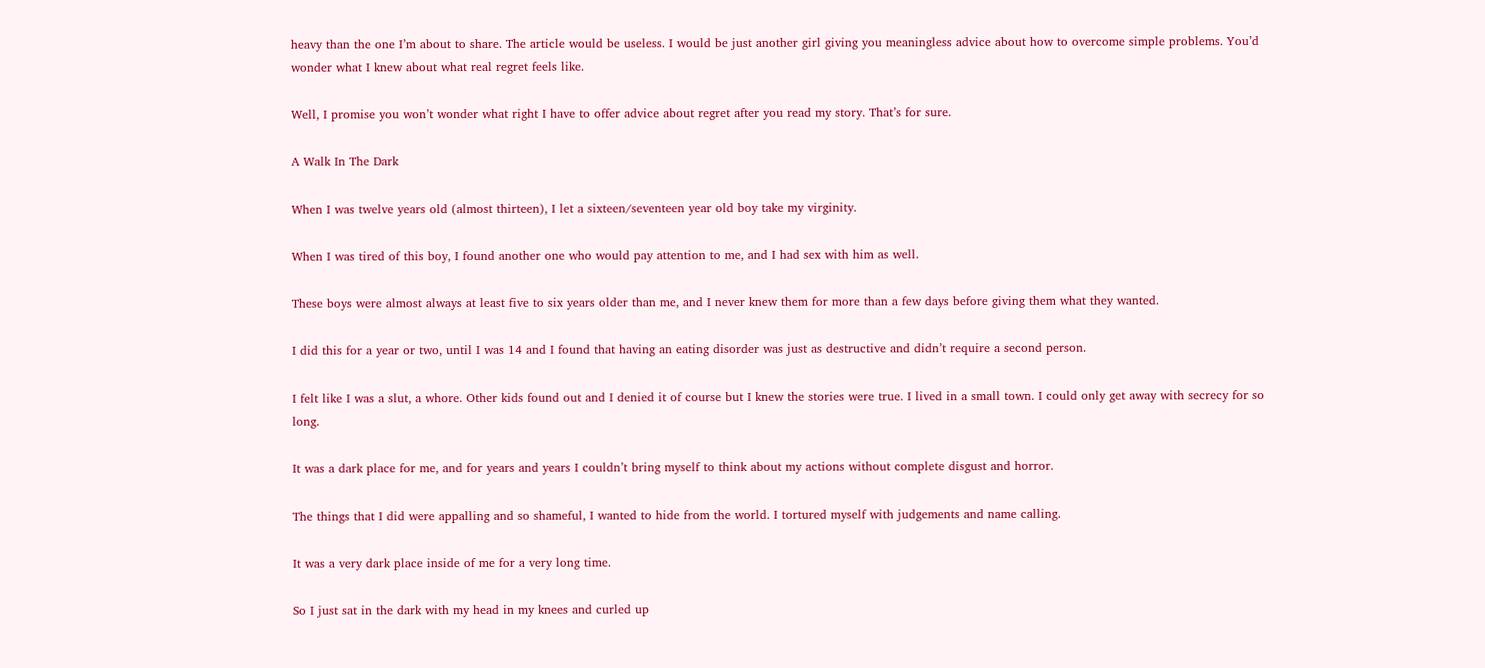heavy than the one I’m about to share. The article would be useless. I would be just another girl giving you meaningless advice about how to overcome simple problems. You’d wonder what I knew about what real regret feels like.

Well, I promise you won’t wonder what right I have to offer advice about regret after you read my story. That’s for sure.

A Walk In The Dark

When I was twelve years old (almost thirteen), I let a sixteen/seventeen year old boy take my virginity.

When I was tired of this boy, I found another one who would pay attention to me, and I had sex with him as well.

These boys were almost always at least five to six years older than me, and I never knew them for more than a few days before giving them what they wanted.

I did this for a year or two, until I was 14 and I found that having an eating disorder was just as destructive and didn’t require a second person.

I felt like I was a slut, a whore. Other kids found out and I denied it of course but I knew the stories were true. I lived in a small town. I could only get away with secrecy for so long.

It was a dark place for me, and for years and years I couldn’t bring myself to think about my actions without complete disgust and horror.

The things that I did were appalling and so shameful, I wanted to hide from the world. I tortured myself with judgements and name calling.

It was a very dark place inside of me for a very long time.

So I just sat in the dark with my head in my knees and curled up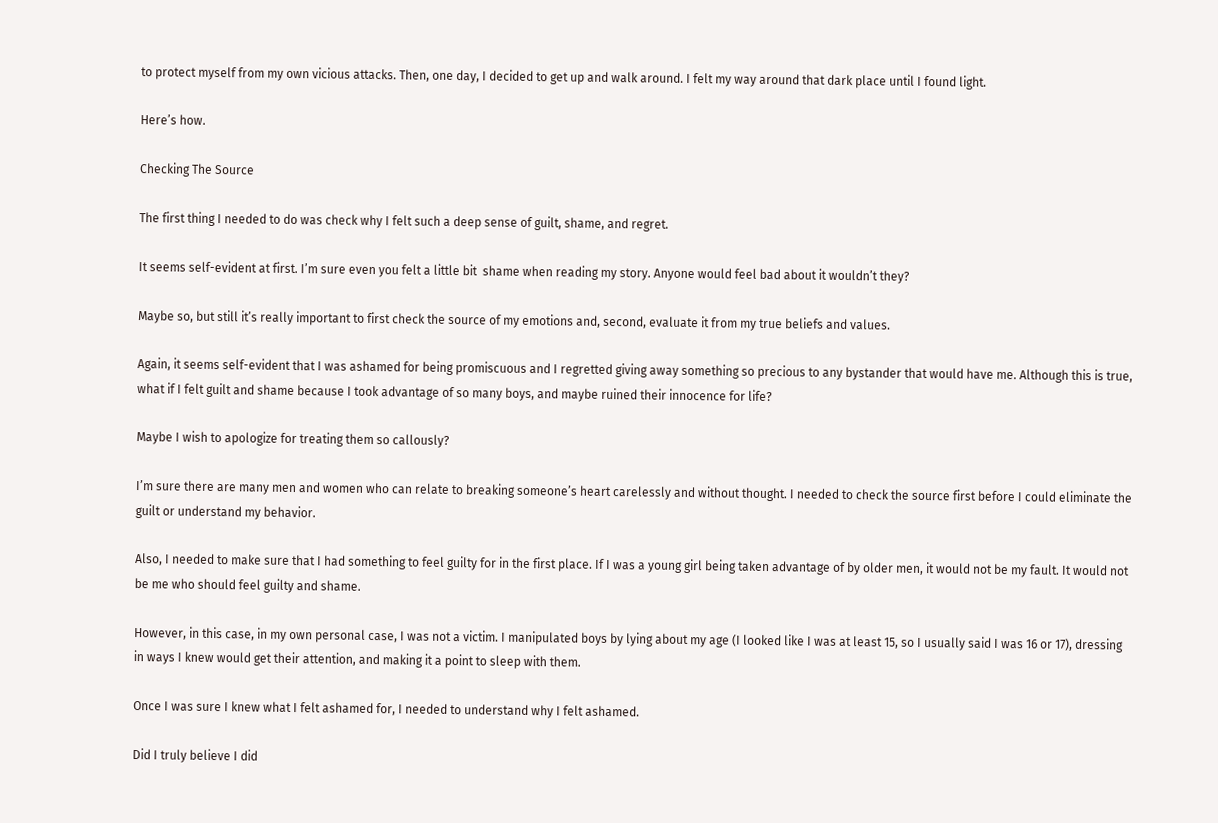to protect myself from my own vicious attacks. Then, one day, I decided to get up and walk around. I felt my way around that dark place until I found light.

Here’s how.

Checking The Source

The first thing I needed to do was check why I felt such a deep sense of guilt, shame, and regret.

It seems self-evident at first. I’m sure even you felt a little bit  shame when reading my story. Anyone would feel bad about it wouldn’t they?

Maybe so, but still it’s really important to first check the source of my emotions and, second, evaluate it from my true beliefs and values.

Again, it seems self-evident that I was ashamed for being promiscuous and I regretted giving away something so precious to any bystander that would have me. Although this is true, what if I felt guilt and shame because I took advantage of so many boys, and maybe ruined their innocence for life?

Maybe I wish to apologize for treating them so callously?

I’m sure there are many men and women who can relate to breaking someone’s heart carelessly and without thought. I needed to check the source first before I could eliminate the guilt or understand my behavior.

Also, I needed to make sure that I had something to feel guilty for in the first place. If I was a young girl being taken advantage of by older men, it would not be my fault. It would not be me who should feel guilty and shame.

However, in this case, in my own personal case, I was not a victim. I manipulated boys by lying about my age (I looked like I was at least 15, so I usually said I was 16 or 17), dressing in ways I knew would get their attention, and making it a point to sleep with them.

Once I was sure I knew what I felt ashamed for, I needed to understand why I felt ashamed.

Did I truly believe I did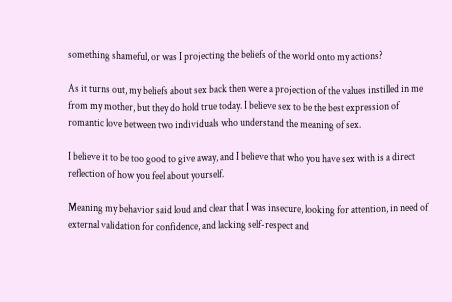something shameful, or was I projecting the beliefs of the world onto my actions?

As it turns out, my beliefs about sex back then were a projection of the values instilled in me from my mother, but they do hold true today. I believe sex to be the best expression of romantic love between two individuals who understand the meaning of sex.

I believe it to be too good to give away, and I believe that who you have sex with is a direct reflection of how you feel about yourself.

Meaning my behavior said loud and clear that I was insecure, looking for attention, in need of external validation for confidence, and lacking self-respect and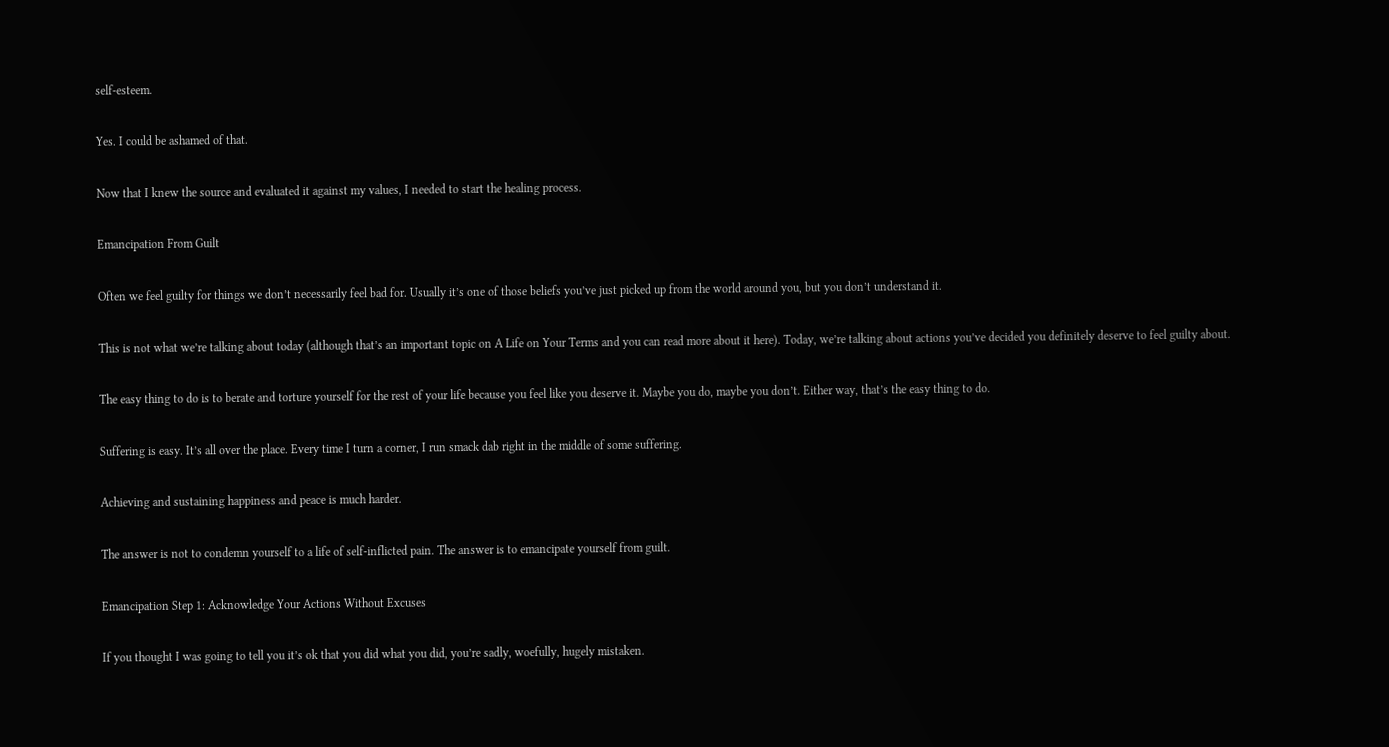self-esteem.

Yes. I could be ashamed of that.

Now that I knew the source and evaluated it against my values, I needed to start the healing process.

Emancipation From Guilt

Often we feel guilty for things we don’t necessarily feel bad for. Usually it’s one of those beliefs you’ve just picked up from the world around you, but you don’t understand it.

This is not what we’re talking about today (although that’s an important topic on A Life on Your Terms and you can read more about it here). Today, we’re talking about actions you’ve decided you definitely deserve to feel guilty about.

The easy thing to do is to berate and torture yourself for the rest of your life because you feel like you deserve it. Maybe you do, maybe you don’t. Either way, that’s the easy thing to do.

Suffering is easy. It’s all over the place. Every time I turn a corner, I run smack dab right in the middle of some suffering.

Achieving and sustaining happiness and peace is much harder.

The answer is not to condemn yourself to a life of self-inflicted pain. The answer is to emancipate yourself from guilt.

Emancipation Step 1: Acknowledge Your Actions Without Excuses

If you thought I was going to tell you it’s ok that you did what you did, you’re sadly, woefully, hugely mistaken.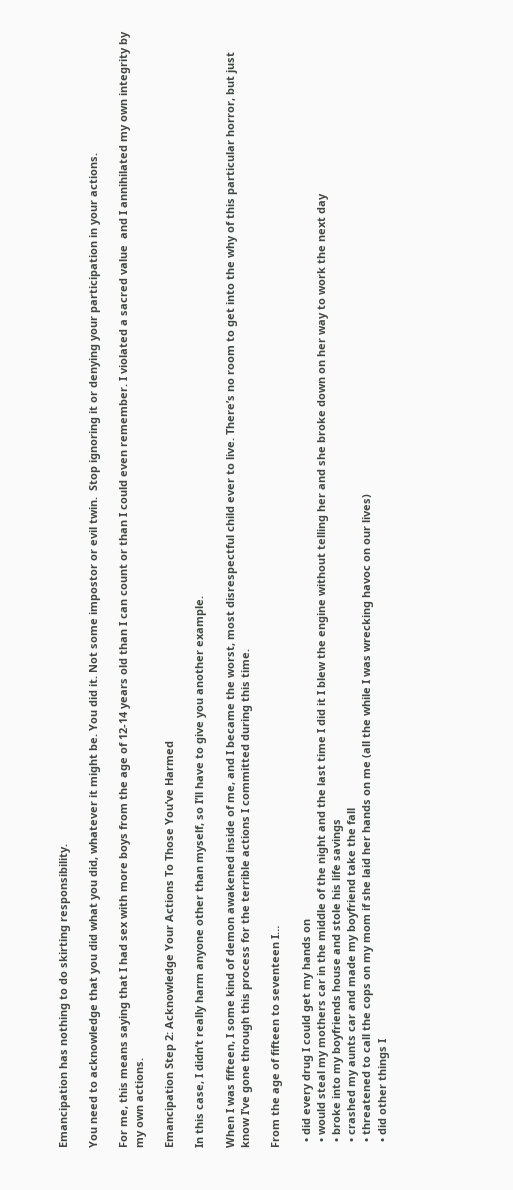Emancipation has nothing to do skirting responsibility.

You need to acknowledge that you did what you did, whatever it might be. You did it. Not some impostor or evil twin.  Stop ignoring it or denying your participation in your actions.

For me, this means saying that I had sex with more boys from the age of 12-14 years old than I can count or than I could even remember. I violated a sacred value  and I annihilated my own integrity by my own actions.

Emancipation Step 2: Acknowledge Your Actions To Those You’ve Harmed

In this case, I didn’t really harm anyone other than myself, so I’ll have to give you another example.

When I was fifteen, I some kind of demon awakened inside of me, and I became the worst, most disrespectful child ever to live. There’s no room to get into the why of this particular horror, but just know I’ve gone through this process for the terrible actions I committed during this time.

From the age of fifteen to seventeen I…

  • did every drug I could get my hands on
  • would steal my mothers car in the middle of the night and the last time I did it I blew the engine without telling her and she broke down on her way to work the next day
  • broke into my boyfriends house and stole his life savings
  • crashed my aunts car and made my boyfriend take the fall
  • threatened to call the cops on my mom if she laid her hands on me (all the while I was wrecking havoc on our lives)
  • did other things I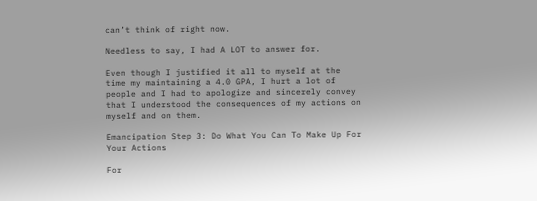can’t think of right now.

Needless to say, I had A LOT to answer for.

Even though I justified it all to myself at the time my maintaining a 4.0 GPA, I hurt a lot of people and I had to apologize and sincerely convey that I understood the consequences of my actions on myself and on them.

Emancipation Step 3: Do What You Can To Make Up For Your Actions

For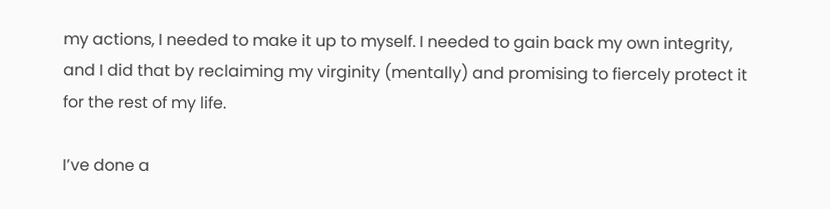my actions, I needed to make it up to myself. I needed to gain back my own integrity, and I did that by reclaiming my virginity (mentally) and promising to fiercely protect it for the rest of my life.

I’ve done a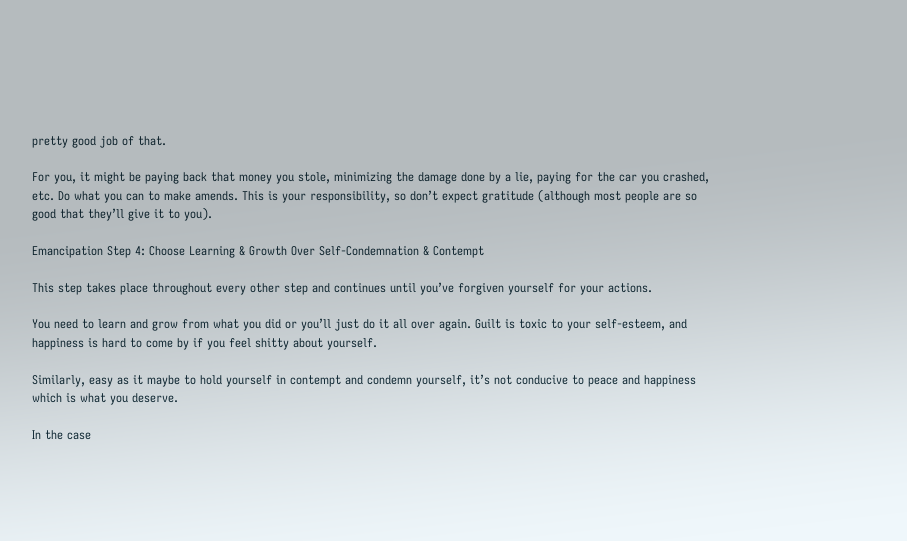pretty good job of that.

For you, it might be paying back that money you stole, minimizing the damage done by a lie, paying for the car you crashed, etc. Do what you can to make amends. This is your responsibility, so don’t expect gratitude (although most people are so good that they’ll give it to you).

Emancipation Step 4: Choose Learning & Growth Over Self-Condemnation & Contempt

This step takes place throughout every other step and continues until you’ve forgiven yourself for your actions.

You need to learn and grow from what you did or you’ll just do it all over again. Guilt is toxic to your self-esteem, and happiness is hard to come by if you feel shitty about yourself.

Similarly, easy as it maybe to hold yourself in contempt and condemn yourself, it’s not conducive to peace and happiness which is what you deserve.

In the case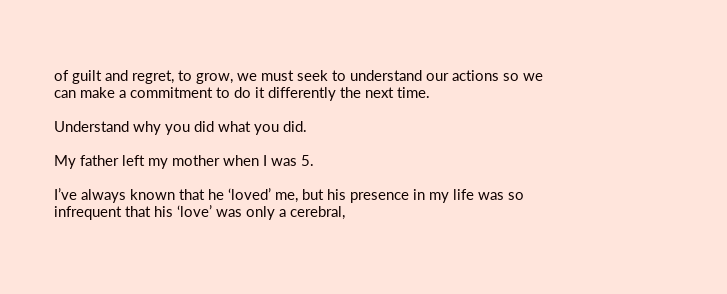of guilt and regret, to grow, we must seek to understand our actions so we can make a commitment to do it differently the next time.

Understand why you did what you did.

My father left my mother when I was 5.

I’ve always known that he ‘loved’ me, but his presence in my life was so infrequent that his ‘love’ was only a cerebral,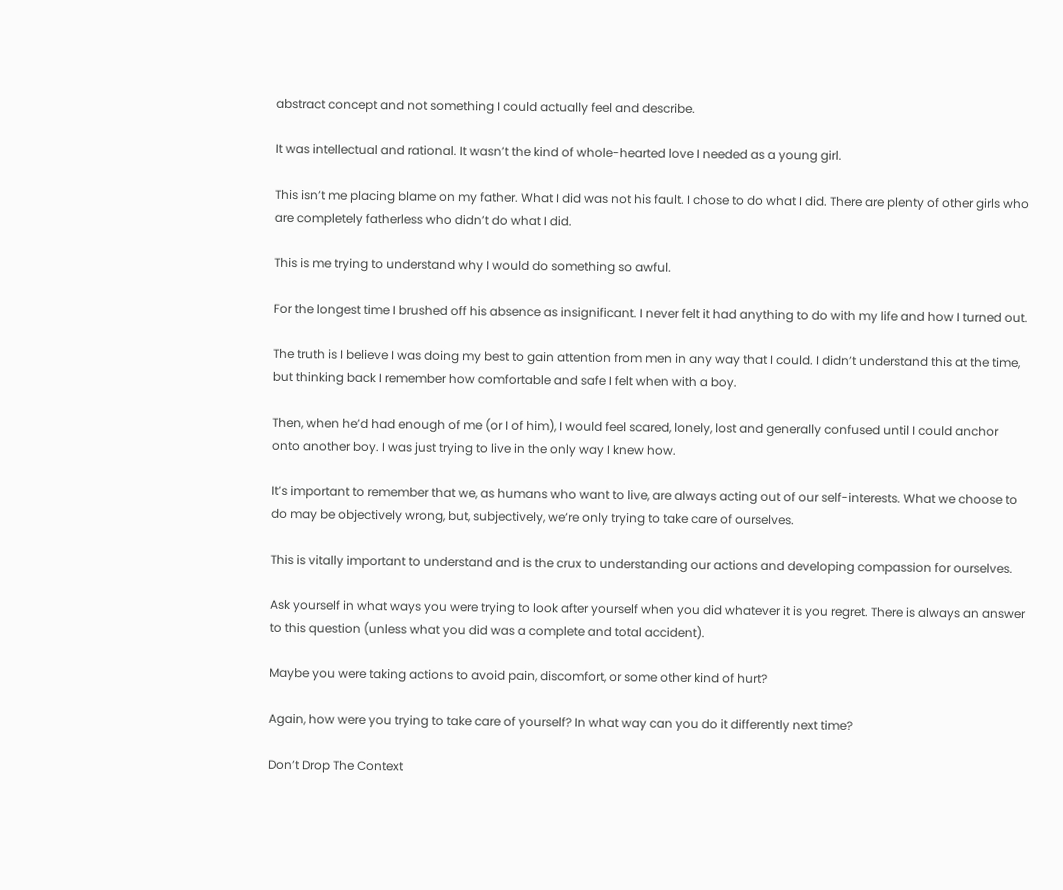abstract concept and not something I could actually feel and describe.

It was intellectual and rational. It wasn’t the kind of whole-hearted love I needed as a young girl.

This isn’t me placing blame on my father. What I did was not his fault. I chose to do what I did. There are plenty of other girls who are completely fatherless who didn’t do what I did.

This is me trying to understand why I would do something so awful.

For the longest time I brushed off his absence as insignificant. I never felt it had anything to do with my life and how I turned out.

The truth is I believe I was doing my best to gain attention from men in any way that I could. I didn’t understand this at the time, but thinking back I remember how comfortable and safe I felt when with a boy.

Then, when he’d had enough of me (or I of him), I would feel scared, lonely, lost and generally confused until I could anchor onto another boy. I was just trying to live in the only way I knew how.

It’s important to remember that we, as humans who want to live, are always acting out of our self-interests. What we choose to do may be objectively wrong, but, subjectively, we’re only trying to take care of ourselves.

This is vitally important to understand and is the crux to understanding our actions and developing compassion for ourselves.

Ask yourself in what ways you were trying to look after yourself when you did whatever it is you regret. There is always an answer to this question (unless what you did was a complete and total accident).

Maybe you were taking actions to avoid pain, discomfort, or some other kind of hurt?

Again, how were you trying to take care of yourself? In what way can you do it differently next time?

Don’t Drop The Context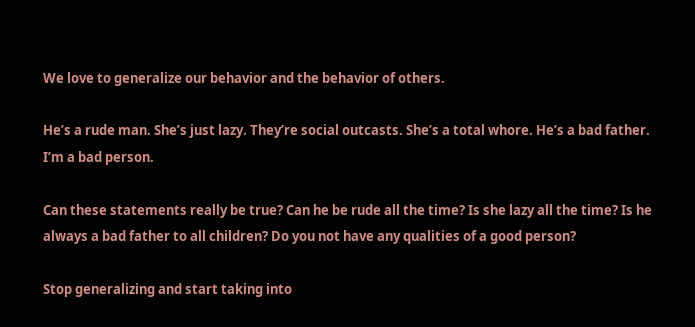We love to generalize our behavior and the behavior of others.

He’s a rude man. She’s just lazy. They’re social outcasts. She’s a total whore. He’s a bad father. I’m a bad person.

Can these statements really be true? Can he be rude all the time? Is she lazy all the time? Is he always a bad father to all children? Do you not have any qualities of a good person?

Stop generalizing and start taking into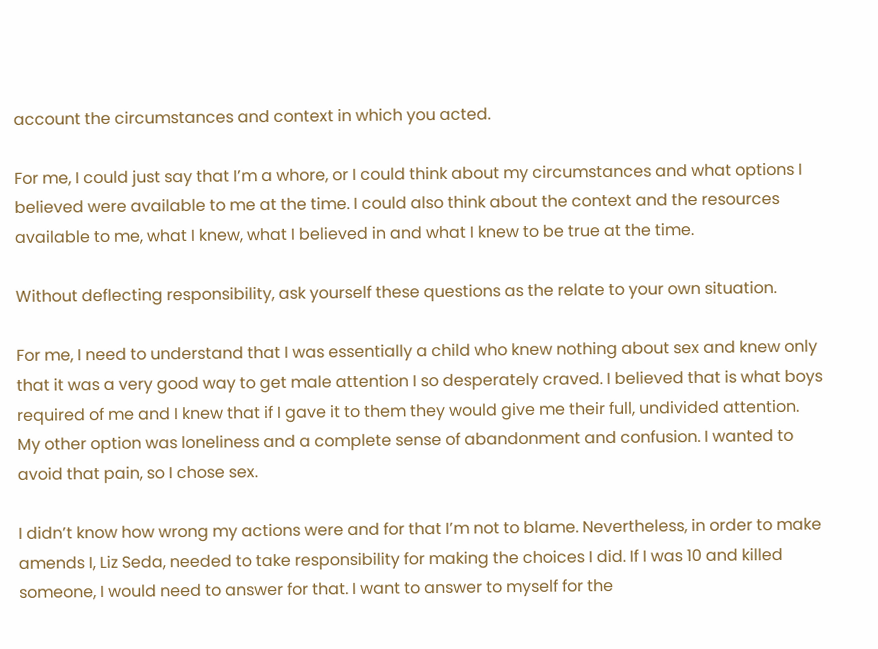account the circumstances and context in which you acted.

For me, I could just say that I’m a whore, or I could think about my circumstances and what options I believed were available to me at the time. I could also think about the context and the resources available to me, what I knew, what I believed in and what I knew to be true at the time.

Without deflecting responsibility, ask yourself these questions as the relate to your own situation.

For me, I need to understand that I was essentially a child who knew nothing about sex and knew only that it was a very good way to get male attention I so desperately craved. I believed that is what boys required of me and I knew that if I gave it to them they would give me their full, undivided attention. My other option was loneliness and a complete sense of abandonment and confusion. I wanted to avoid that pain, so I chose sex.

I didn’t know how wrong my actions were and for that I’m not to blame. Nevertheless, in order to make amends I, Liz Seda, needed to take responsibility for making the choices I did. If I was 10 and killed someone, I would need to answer for that. I want to answer to myself for the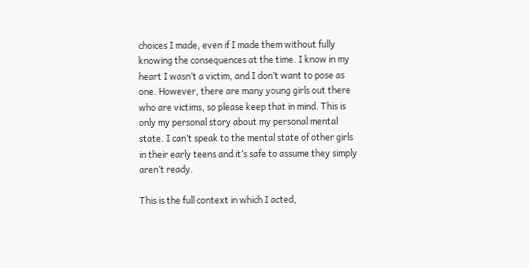choices I made, even if I made them without fully knowing the consequences at the time. I know in my heart I wasn’t a victim, and I don’t want to pose as one. However, there are many young girls out there who are victims, so please keep that in mind. This is only my personal story about my personal mental state. I can’t speak to the mental state of other girls in their early teens and it’s safe to assume they simply aren’t ready.

This is the full context in which I acted,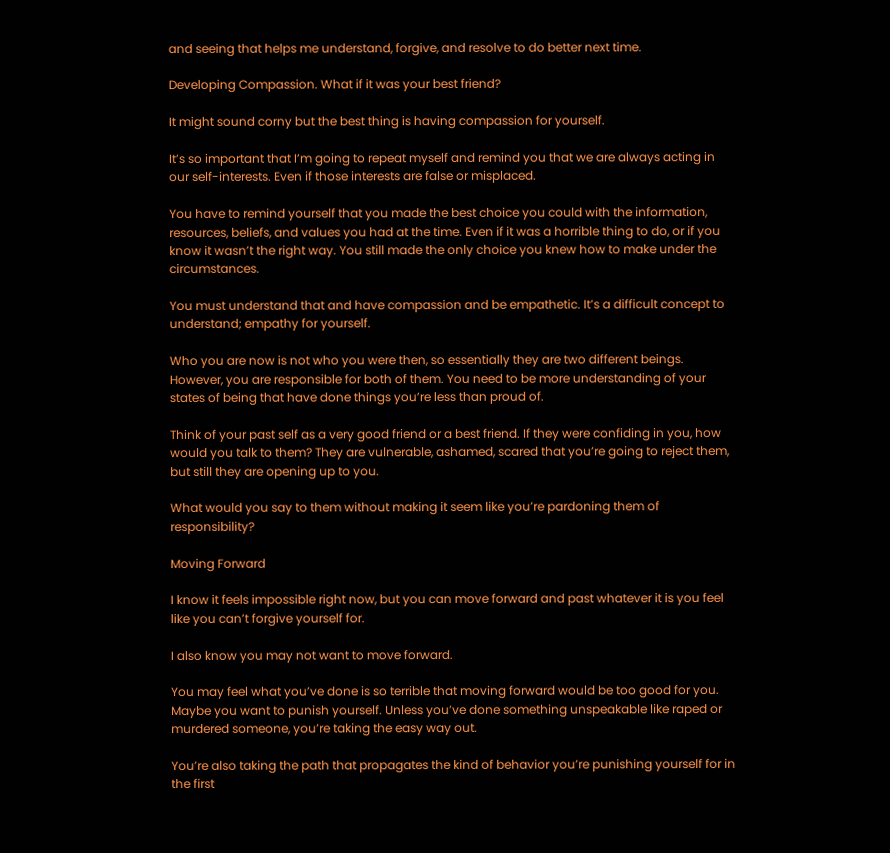and seeing that helps me understand, forgive, and resolve to do better next time.

Developing Compassion. What if it was your best friend?

It might sound corny but the best thing is having compassion for yourself.

It’s so important that I’m going to repeat myself and remind you that we are always acting in our self-interests. Even if those interests are false or misplaced.

You have to remind yourself that you made the best choice you could with the information, resources, beliefs, and values you had at the time. Even if it was a horrible thing to do, or if you know it wasn’t the right way. You still made the only choice you knew how to make under the circumstances.

You must understand that and have compassion and be empathetic. It’s a difficult concept to understand; empathy for yourself.

Who you are now is not who you were then, so essentially they are two different beings. However, you are responsible for both of them. You need to be more understanding of your states of being that have done things you’re less than proud of.

Think of your past self as a very good friend or a best friend. If they were confiding in you, how would you talk to them? They are vulnerable, ashamed, scared that you’re going to reject them, but still they are opening up to you.

What would you say to them without making it seem like you’re pardoning them of responsibility?

Moving Forward

I know it feels impossible right now, but you can move forward and past whatever it is you feel like you can’t forgive yourself for.

I also know you may not want to move forward.

You may feel what you’ve done is so terrible that moving forward would be too good for you. Maybe you want to punish yourself. Unless you’ve done something unspeakable like raped or murdered someone, you’re taking the easy way out.

You’re also taking the path that propagates the kind of behavior you’re punishing yourself for in the first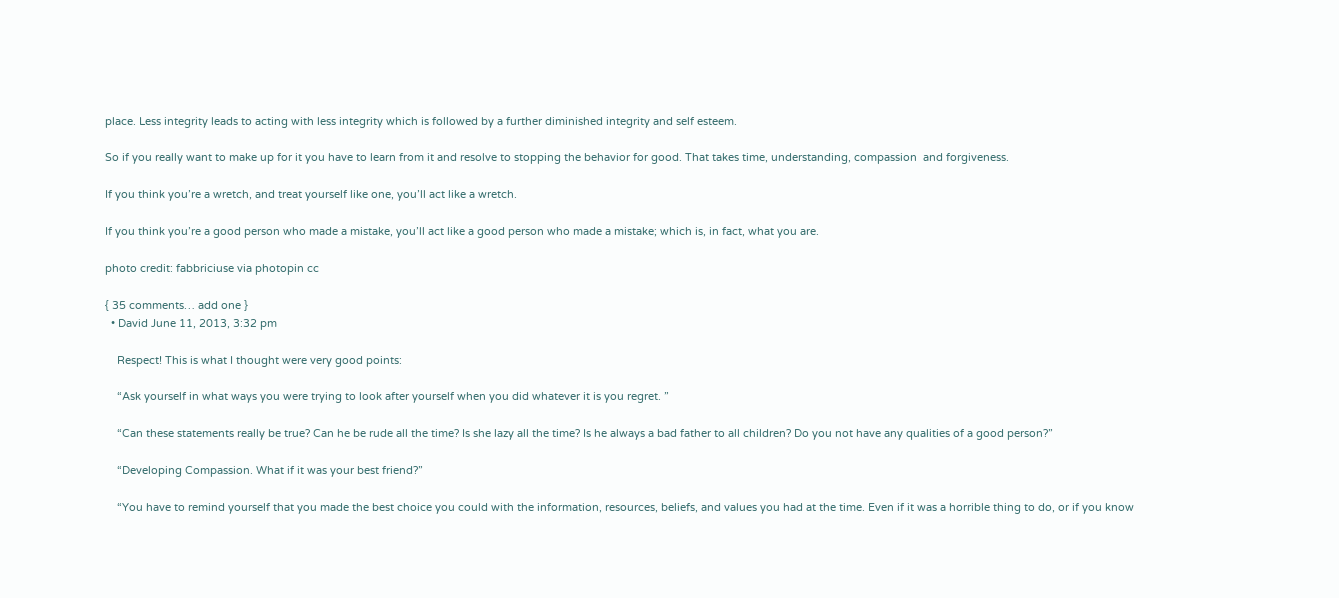place. Less integrity leads to acting with less integrity which is followed by a further diminished integrity and self esteem.

So if you really want to make up for it you have to learn from it and resolve to stopping the behavior for good. That takes time, understanding, compassion  and forgiveness.

If you think you’re a wretch, and treat yourself like one, you’ll act like a wretch.

If you think you’re a good person who made a mistake, you’ll act like a good person who made a mistake; which is, in fact, what you are.

photo credit: fabbriciuse via photopin cc

{ 35 comments… add one }
  • David June 11, 2013, 3:32 pm

    Respect! This is what I thought were very good points:

    “Ask yourself in what ways you were trying to look after yourself when you did whatever it is you regret. ”

    “Can these statements really be true? Can he be rude all the time? Is she lazy all the time? Is he always a bad father to all children? Do you not have any qualities of a good person?”

    “Developing Compassion. What if it was your best friend?”

    “You have to remind yourself that you made the best choice you could with the information, resources, beliefs, and values you had at the time. Even if it was a horrible thing to do, or if you know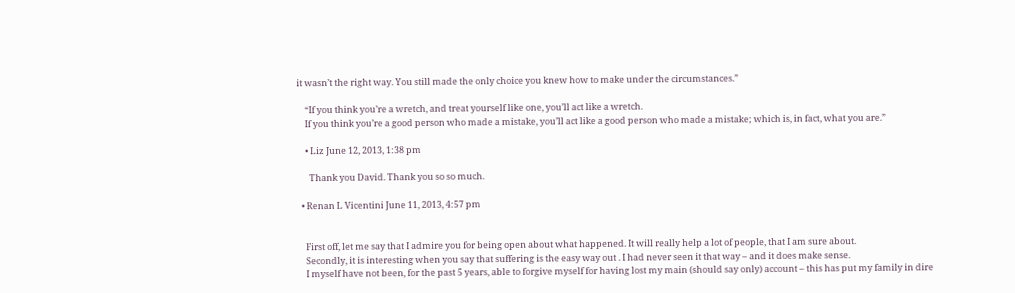it wasn’t the right way. You still made the only choice you knew how to make under the circumstances.”

    “If you think you’re a wretch, and treat yourself like one, you’ll act like a wretch.
    If you think you’re a good person who made a mistake, you’ll act like a good person who made a mistake; which is, in fact, what you are.”

    • Liz June 12, 2013, 1:38 pm

      Thank you David. Thank you so so much.

  • Renan L Vicentini June 11, 2013, 4:57 pm


    First off, let me say that I admire you for being open about what happened. It will really help a lot of people, that I am sure about.
    Secondly, it is interesting when you say that suffering is the easy way out . I had never seen it that way – and it does make sense.
    I myself have not been, for the past 5 years, able to forgive myself for having lost my main (should say only) account – this has put my family in dire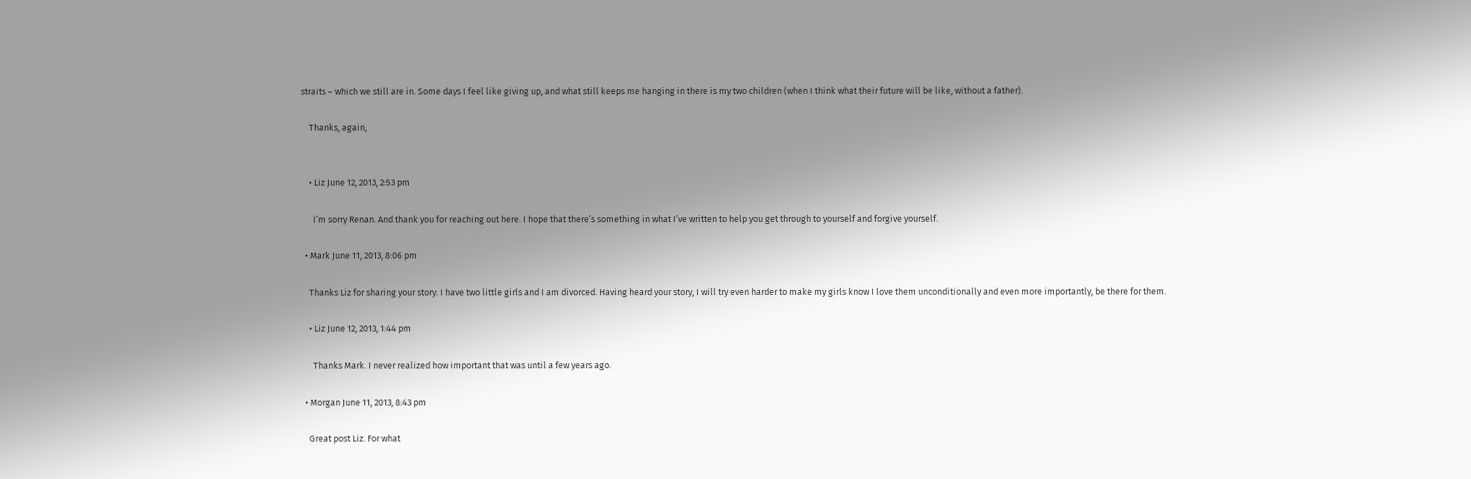straits – which we still are in. Some days I feel like giving up, and what still keeps me hanging in there is my two children (when I think what their future will be like, without a father).

    Thanks, again,


    • Liz June 12, 2013, 2:53 pm

      I’m sorry Renan. And thank you for reaching out here. I hope that there’s something in what I’ve written to help you get through to yourself and forgive yourself.

  • Mark June 11, 2013, 8:06 pm

    Thanks Liz for sharing your story. I have two little girls and I am divorced. Having heard your story, I will try even harder to make my girls know I love them unconditionally and even more importantly, be there for them.

    • Liz June 12, 2013, 1:44 pm

      Thanks Mark. I never realized how important that was until a few years ago.

  • Morgan June 11, 2013, 8:43 pm

    Great post Liz. For what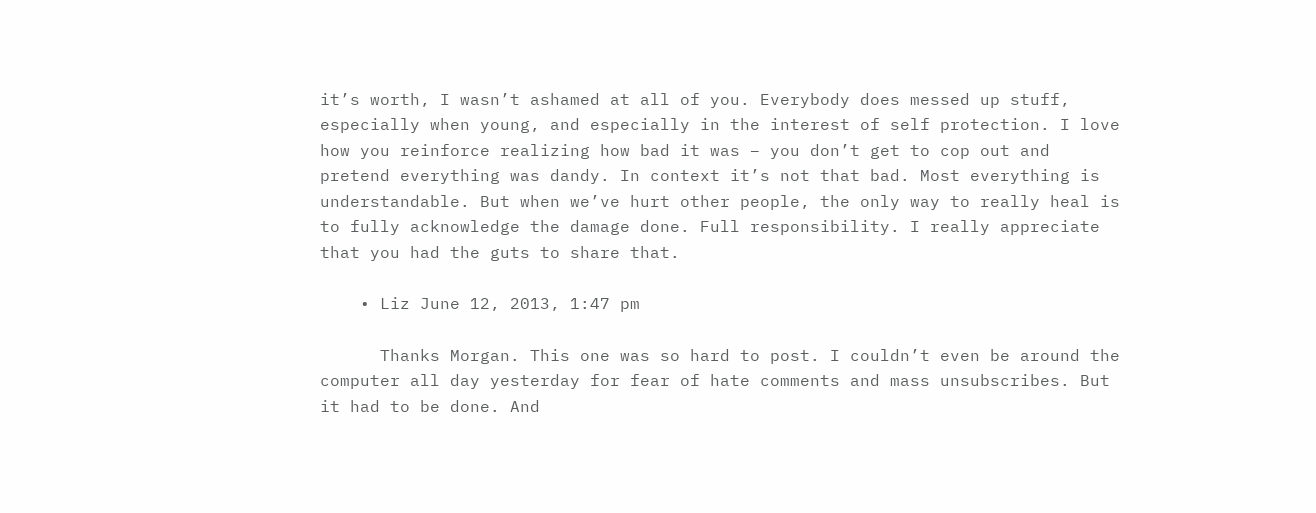it’s worth, I wasn’t ashamed at all of you. Everybody does messed up stuff, especially when young, and especially in the interest of self protection. I love how you reinforce realizing how bad it was – you don’t get to cop out and pretend everything was dandy. In context it’s not that bad. Most everything is understandable. But when we’ve hurt other people, the only way to really heal is to fully acknowledge the damage done. Full responsibility. I really appreciate that you had the guts to share that.

    • Liz June 12, 2013, 1:47 pm

      Thanks Morgan. This one was so hard to post. I couldn’t even be around the computer all day yesterday for fear of hate comments and mass unsubscribes. But it had to be done. And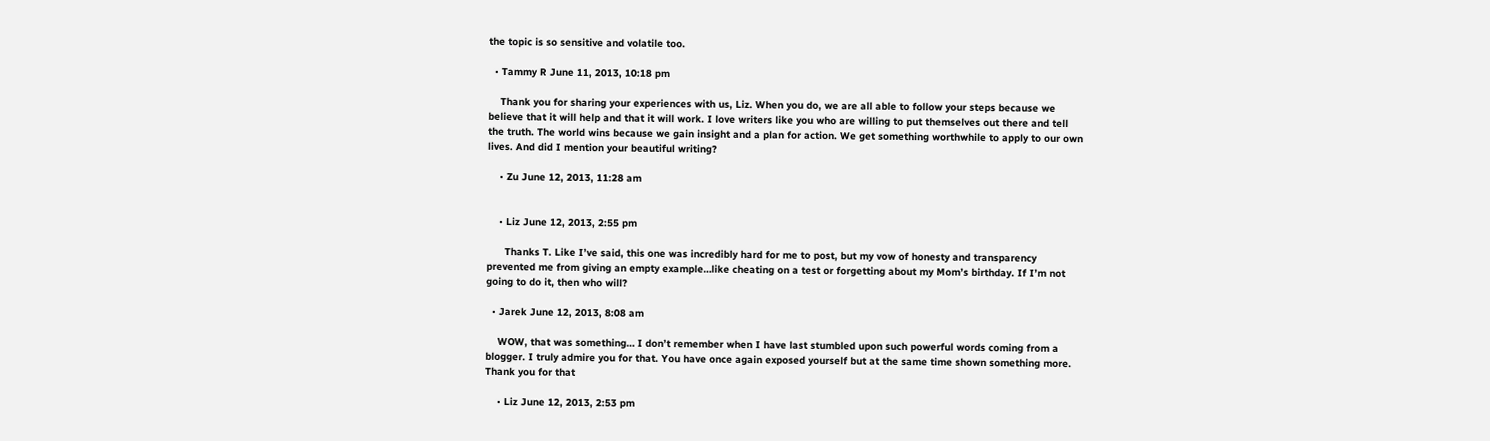the topic is so sensitive and volatile too.

  • Tammy R June 11, 2013, 10:18 pm

    Thank you for sharing your experiences with us, Liz. When you do, we are all able to follow your steps because we believe that it will help and that it will work. I love writers like you who are willing to put themselves out there and tell the truth. The world wins because we gain insight and a plan for action. We get something worthwhile to apply to our own lives. And did I mention your beautiful writing?

    • Zu June 12, 2013, 11:28 am


    • Liz June 12, 2013, 2:55 pm

      Thanks T. Like I’ve said, this one was incredibly hard for me to post, but my vow of honesty and transparency prevented me from giving an empty example…like cheating on a test or forgetting about my Mom’s birthday. If I’m not going to do it, then who will?

  • Jarek June 12, 2013, 8:08 am

    WOW, that was something… I don’t remember when I have last stumbled upon such powerful words coming from a blogger. I truly admire you for that. You have once again exposed yourself but at the same time shown something more. Thank you for that

    • Liz June 12, 2013, 2:53 pm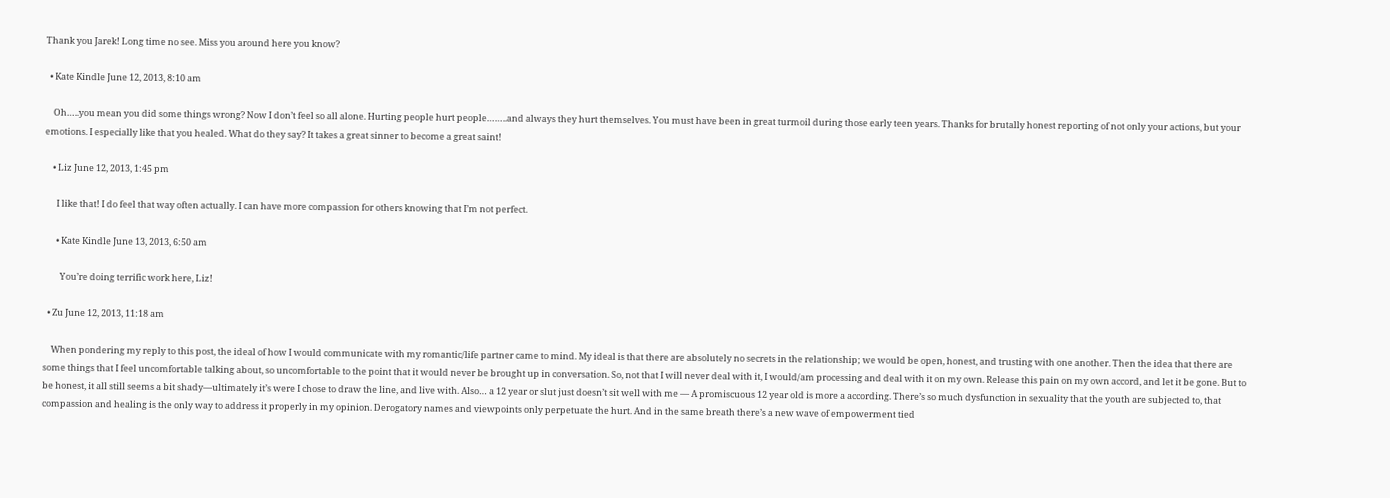Thank you Jarek! Long time no see. Miss you around here you know?

  • Kate Kindle June 12, 2013, 8:10 am

    Oh…..you mean you did some things wrong? Now I don’t feel so all alone. Hurting people hurt people……..and always they hurt themselves. You must have been in great turmoil during those early teen years. Thanks for brutally honest reporting of not only your actions, but your emotions. I especially like that you healed. What do they say? It takes a great sinner to become a great saint!

    • Liz June 12, 2013, 1:45 pm

      I like that! I do feel that way often actually. I can have more compassion for others knowing that I’m not perfect.

      • Kate Kindle June 13, 2013, 6:50 am

        You’re doing terrific work here, Liz!

  • Zu June 12, 2013, 11:18 am

    When pondering my reply to this post, the ideal of how I would communicate with my romantic/life partner came to mind. My ideal is that there are absolutely no secrets in the relationship; we would be open, honest, and trusting with one another. Then the idea that there are some things that I feel uncomfortable talking about, so uncomfortable to the point that it would never be brought up in conversation. So, not that I will never deal with it, I would/am processing and deal with it on my own. Release this pain on my own accord, and let it be gone. But to be honest, it all still seems a bit shady—ultimately it’s were I chose to draw the line, and live with. Also… a 12 year or slut just doesn’t sit well with me — A promiscuous 12 year old is more a according. There’s so much dysfunction in sexuality that the youth are subjected to, that compassion and healing is the only way to address it properly in my opinion. Derogatory names and viewpoints only perpetuate the hurt. And in the same breath there’s a new wave of empowerment tied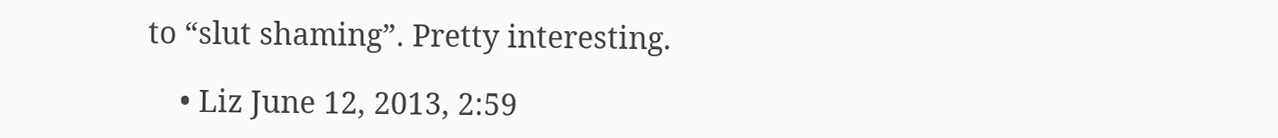to “slut shaming”. Pretty interesting.

    • Liz June 12, 2013, 2:59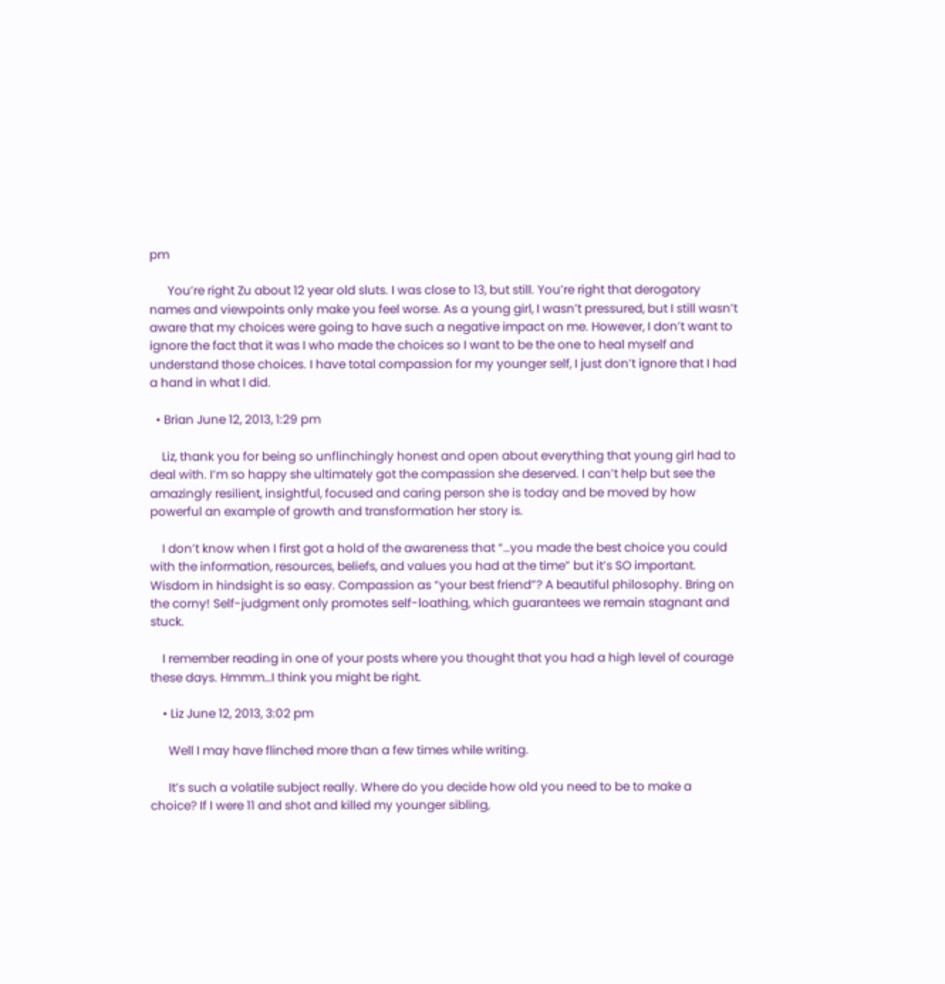pm

      You’re right Zu about 12 year old sluts. I was close to 13, but still. You’re right that derogatory names and viewpoints only make you feel worse. As a young girl, I wasn’t pressured, but I still wasn’t aware that my choices were going to have such a negative impact on me. However, I don’t want to ignore the fact that it was I who made the choices so I want to be the one to heal myself and understand those choices. I have total compassion for my younger self, I just don’t ignore that I had a hand in what I did.

  • Brian June 12, 2013, 1:29 pm

    Liz, thank you for being so unflinchingly honest and open about everything that young girl had to deal with. I’m so happy she ultimately got the compassion she deserved. I can’t help but see the amazingly resilient, insightful, focused and caring person she is today and be moved by how powerful an example of growth and transformation her story is.

    I don’t know when I first got a hold of the awareness that “…you made the best choice you could with the information, resources, beliefs, and values you had at the time” but it’s SO important. Wisdom in hindsight is so easy. Compassion as “your best friend”? A beautiful philosophy. Bring on the corny! Self-judgment only promotes self-loathing, which guarantees we remain stagnant and stuck.

    I remember reading in one of your posts where you thought that you had a high level of courage these days. Hmmm…I think you might be right.

    • Liz June 12, 2013, 3:02 pm

      Well I may have flinched more than a few times while writing.

      It’s such a volatile subject really. Where do you decide how old you need to be to make a choice? If I were 11 and shot and killed my younger sibling,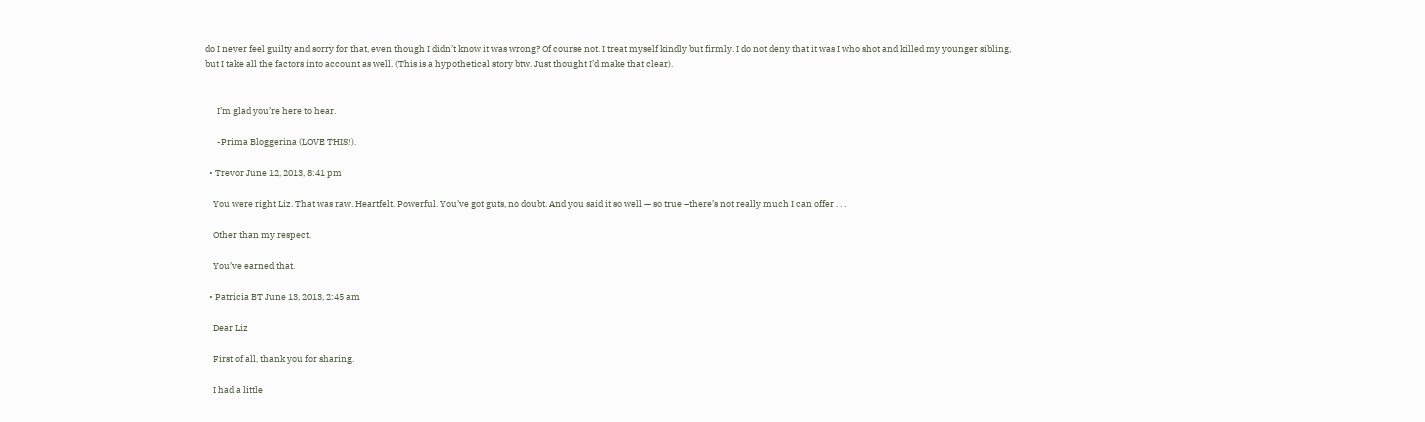do I never feel guilty and sorry for that, even though I didn’t know it was wrong? Of course not. I treat myself kindly but firmly. I do not deny that it was I who shot and killed my younger sibling, but I take all the factors into account as well. (This is a hypothetical story btw. Just thought I’d make that clear).


      I’m glad you’re here to hear.

      -Prima Bloggerina (LOVE THIS!).

  • Trevor June 12, 2013, 8:41 pm

    You were right Liz. That was raw. Heartfelt. Powerful. You’ve got guts, no doubt. And you said it so well — so true –there’s not really much I can offer . . .

    Other than my respect.

    You’ve earned that.

  • Patricia BT June 13, 2013, 2:45 am

    Dear Liz

    First of all, thank you for sharing.

    I had a little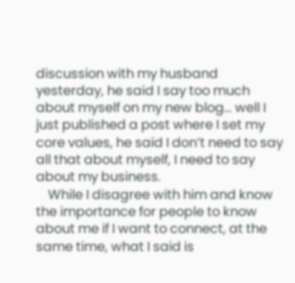discussion with my husband yesterday, he said I say too much about myself on my new blog… well I just published a post where I set my core values, he said I don’t need to say all that about myself, I need to say about my business.
    While I disagree with him and know the importance for people to know about me if I want to connect, at the same time, what I said is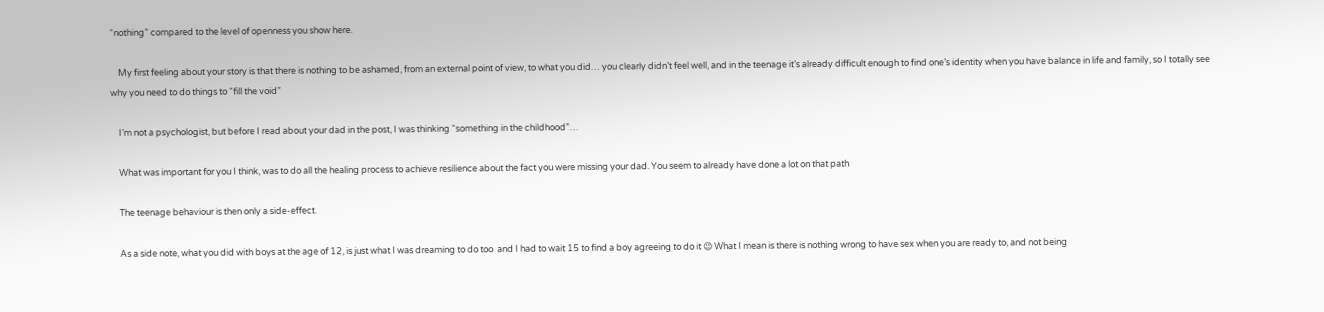“nothing” compared to the level of openness you show here.

    My first feeling about your story is that there is nothing to be ashamed, from an external point of view, to what you did… you clearly didn’t feel well, and in the teenage it’s already difficult enough to find one’s identity when you have balance in life and family, so I totally see why you need to do things to “fill the void”

    I’m not a psychologist, but before I read about your dad in the post, I was thinking “something in the childhood”…

    What was important for you I think, was to do all the healing process to achieve resilience about the fact you were missing your dad. You seem to already have done a lot on that path

    The teenage behaviour is then only a side-effect.

    As a side note, what you did with boys at the age of 12, is just what I was dreaming to do too  and I had to wait 15 to find a boy agreeing to do it 😉 What I mean is there is nothing wrong to have sex when you are ready to, and not being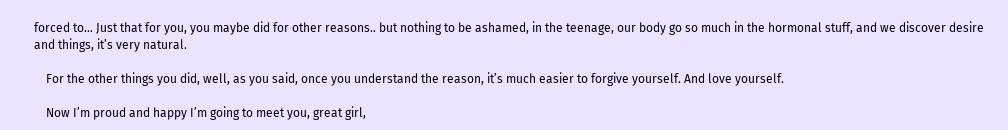forced to… Just that for you, you maybe did for other reasons.. but nothing to be ashamed, in the teenage, our body go so much in the hormonal stuff, and we discover desire and things, it’s very natural.

    For the other things you did, well, as you said, once you understand the reason, it’s much easier to forgive yourself. And love yourself.

    Now I’m proud and happy I’m going to meet you, great girl,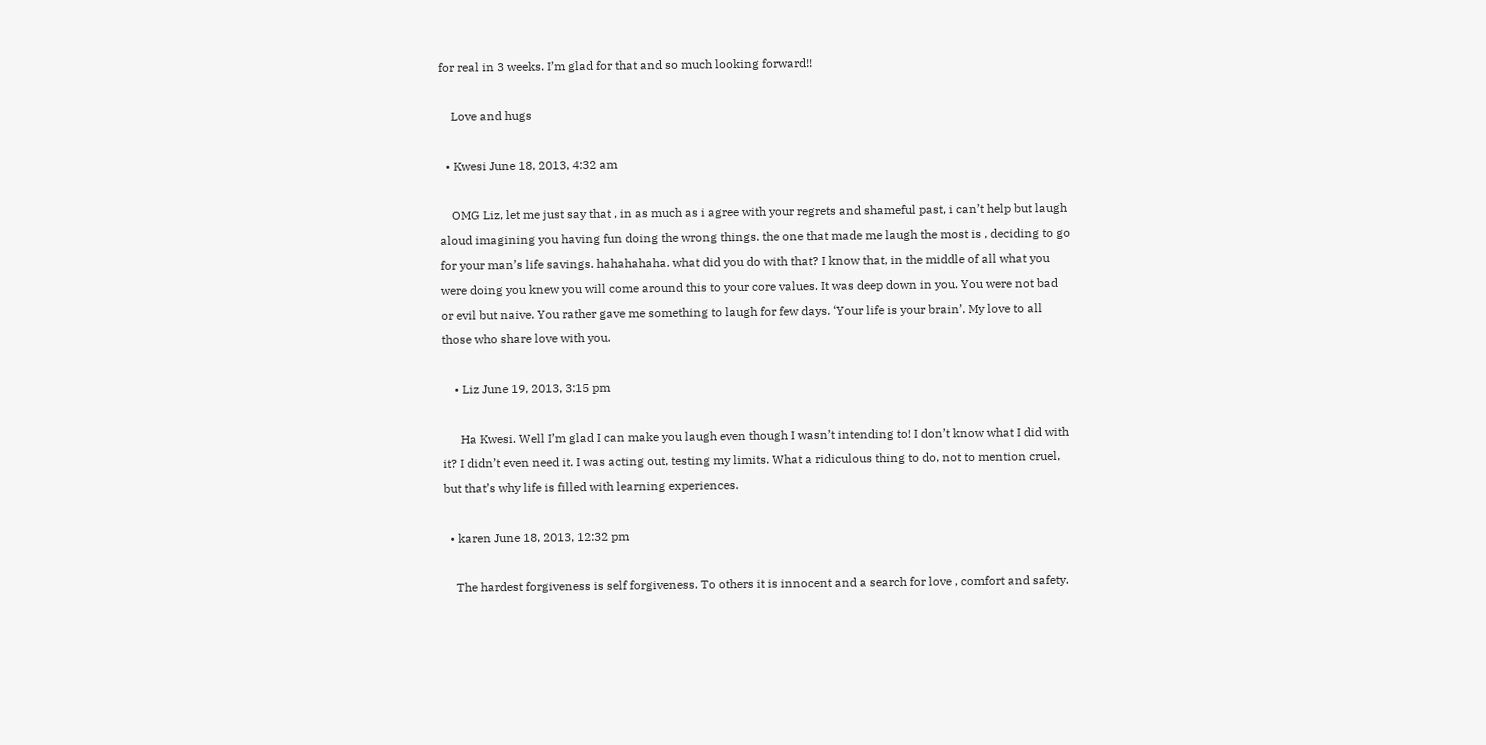for real in 3 weeks. I’m glad for that and so much looking forward!!

    Love and hugs

  • Kwesi June 18, 2013, 4:32 am

    OMG Liz, let me just say that , in as much as i agree with your regrets and shameful past, i can’t help but laugh aloud imagining you having fun doing the wrong things. the one that made me laugh the most is , deciding to go for your man’s life savings. hahahahaha. what did you do with that? I know that, in the middle of all what you were doing you knew you will come around this to your core values. It was deep down in you. You were not bad or evil but naive. You rather gave me something to laugh for few days. ‘Your life is your brain’. My love to all those who share love with you.

    • Liz June 19, 2013, 3:15 pm

      Ha Kwesi. Well I’m glad I can make you laugh even though I wasn’t intending to! I don’t know what I did with it? I didn’t even need it. I was acting out, testing my limits. What a ridiculous thing to do, not to mention cruel, but that’s why life is filled with learning experiences.

  • karen June 18, 2013, 12:32 pm

    The hardest forgiveness is self forgiveness. To others it is innocent and a search for love , comfort and safety.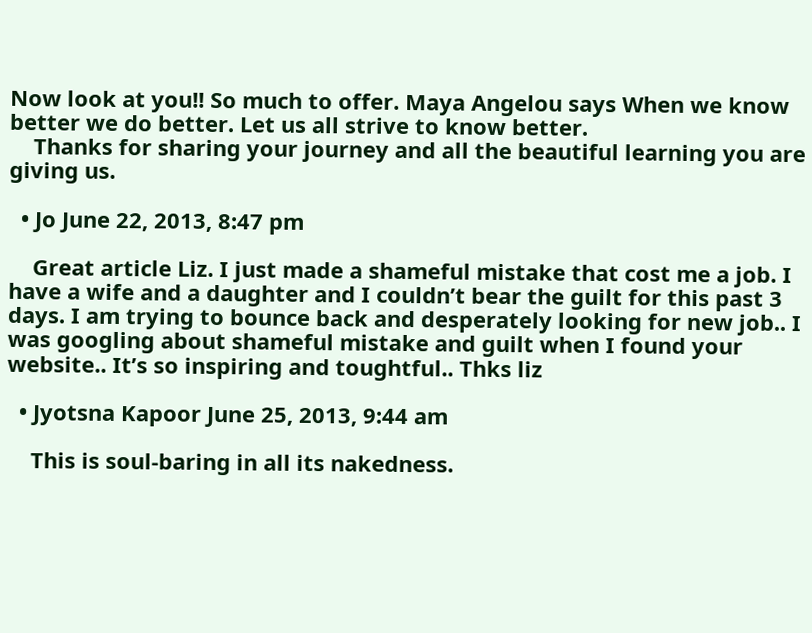Now look at you!! So much to offer. Maya Angelou says When we know better we do better. Let us all strive to know better.
    Thanks for sharing your journey and all the beautiful learning you are giving us.

  • Jo June 22, 2013, 8:47 pm

    Great article Liz. I just made a shameful mistake that cost me a job. I have a wife and a daughter and I couldn’t bear the guilt for this past 3 days. I am trying to bounce back and desperately looking for new job.. I was googling about shameful mistake and guilt when I found your website.. It’s so inspiring and toughtful.. Thks liz

  • Jyotsna Kapoor June 25, 2013, 9:44 am

    This is soul-baring in all its nakedness.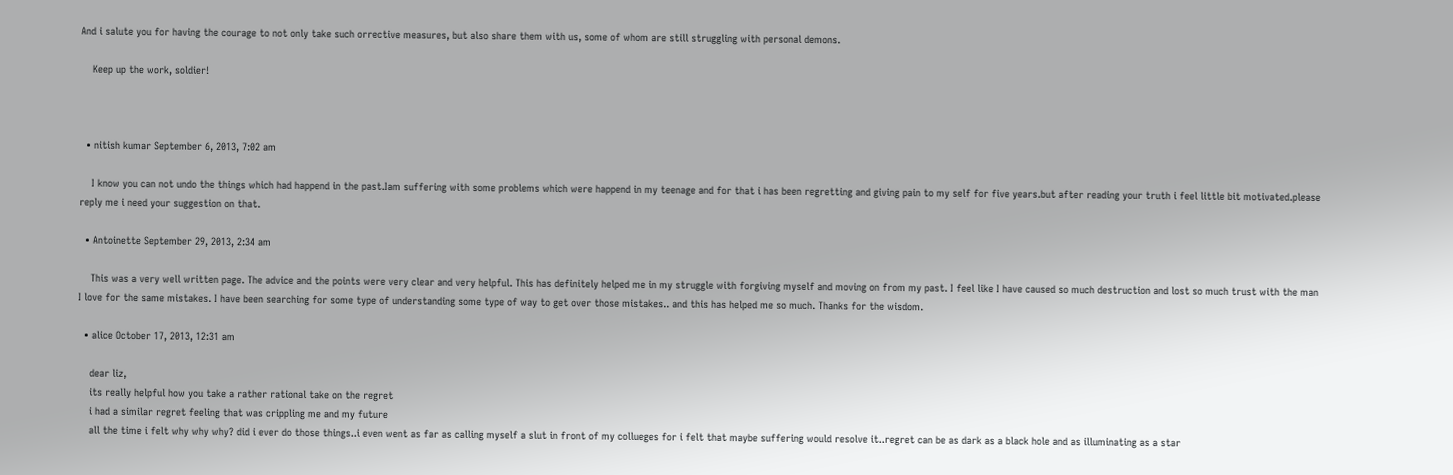And i salute you for having the courage to not only take such orrective measures, but also share them with us, some of whom are still struggling with personal demons.

    Keep up the work, soldier!



  • nitish kumar September 6, 2013, 7:02 am

    I know you can not undo the things which had happend in the past.Iam suffering with some problems which were happend in my teenage and for that i has been regretting and giving pain to my self for five years.but after reading your truth i feel little bit motivated.please reply me i need your suggestion on that.

  • Antoinette September 29, 2013, 2:34 am

    This was a very well written page. The advice and the points were very clear and very helpful. This has definitely helped me in my struggle with forgiving myself and moving on from my past. I feel like I have caused so much destruction and lost so much trust with the man I love for the same mistakes. I have been searching for some type of understanding some type of way to get over those mistakes.. and this has helped me so much. Thanks for the wisdom.

  • alice October 17, 2013, 12:31 am

    dear liz,
    its really helpful how you take a rather rational take on the regret
    i had a similar regret feeling that was crippling me and my future
    all the time i felt why why why? did i ever do those things..i even went as far as calling myself a slut in front of my collueges for i felt that maybe suffering would resolve it..regret can be as dark as a black hole and as illuminating as a star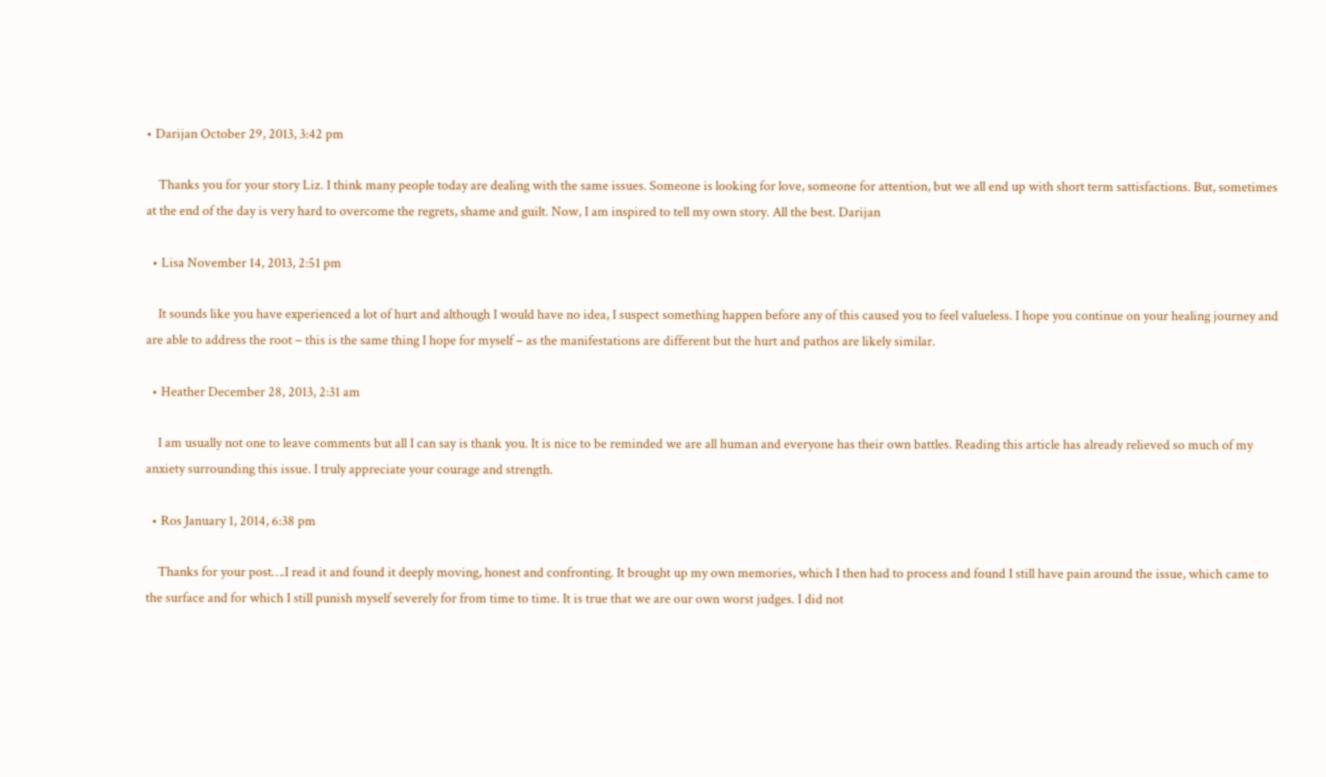• Darijan October 29, 2013, 3:42 pm

    Thanks you for your story Liz. I think many people today are dealing with the same issues. Someone is looking for love, someone for attention, but we all end up with short term sattisfactions. But, sometimes at the end of the day is very hard to overcome the regrets, shame and guilt. Now, I am inspired to tell my own story. All the best. Darijan

  • Lisa November 14, 2013, 2:51 pm

    It sounds like you have experienced a lot of hurt and although I would have no idea, I suspect something happen before any of this caused you to feel valueless. I hope you continue on your healing journey and are able to address the root – this is the same thing I hope for myself – as the manifestations are different but the hurt and pathos are likely similar.

  • Heather December 28, 2013, 2:31 am

    I am usually not one to leave comments but all I can say is thank you. It is nice to be reminded we are all human and everyone has their own battles. Reading this article has already relieved so much of my anxiety surrounding this issue. I truly appreciate your courage and strength.

  • Ros January 1, 2014, 6:38 pm

    Thanks for your post….I read it and found it deeply moving, honest and confronting. It brought up my own memories, which I then had to process and found I still have pain around the issue, which came to the surface and for which I still punish myself severely for from time to time. It is true that we are our own worst judges. I did not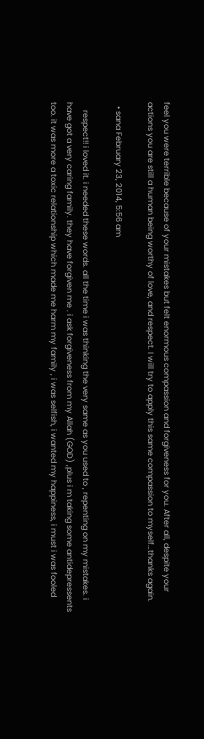feel you were terrible because of your mistakes but felt enormous compassion and forgiveness for you. After all, despite your actions you are still a human being worthy of love, and respect. I will try to apply this same compassion to myself…thanks again.

  • sana February 23, 2014, 5:56 am

    respect!! i loved it. i needed these words. all the time i was thinking the very same as you used to , repenting on my mistakes. i have got a very caring family. they have forgiven me . i ask forgiveness from my Allah (GOD) ,plus i m taking some antidepressents too. it was more a toxic relationship which made me harm my family , i was selfish, i wanted my happiness, i must i was fooled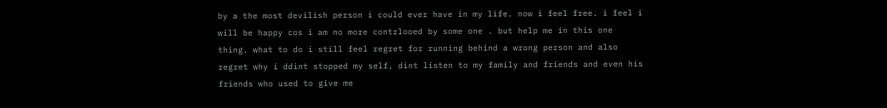by a the most devilish person i could ever have in my life. now i feel free. i feel i will be happy cos i am no more contrlooed by some one . but help me in this one thing. what to do i still feel regret for running behind a wrong person and also regret why i ddint stopped my self, dint listen to my family and friends and even his friends who used to give me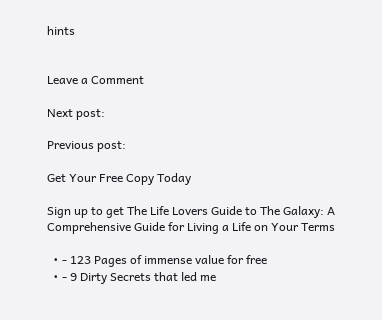hints


Leave a Comment

Next post:

Previous post:

Get Your Free Copy Today

Sign up to get The Life Lovers Guide to The Galaxy: A Comprehensive Guide for Living a Life on Your Terms

  • - 123 Pages of immense value for free
  • - 9 Dirty Secrets that led me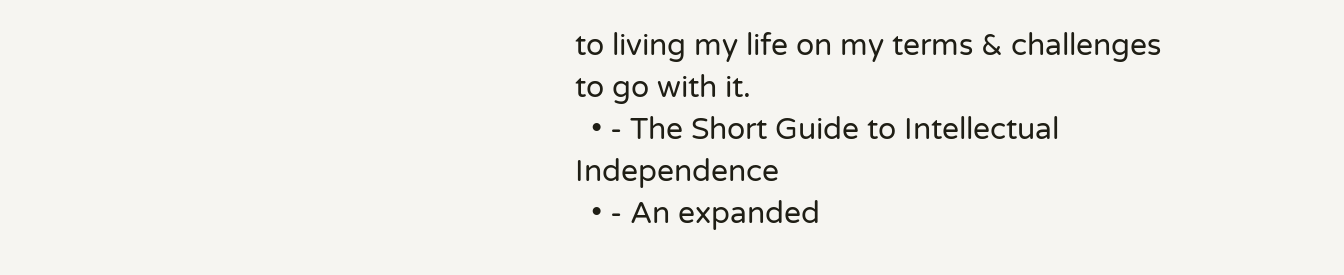to living my life on my terms & challenges to go with it.
  • - The Short Guide to Intellectual Independence
  • - An expanded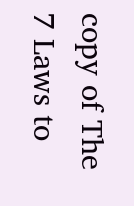copy of The 7 Laws to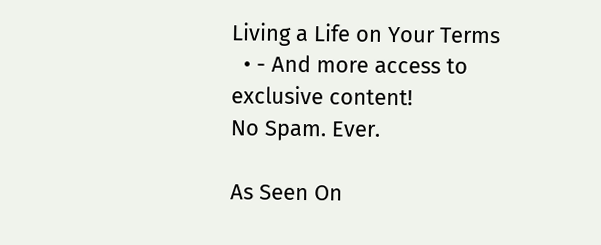Living a Life on Your Terms
  • - And more access to exclusive content!
No Spam. Ever.

As Seen On